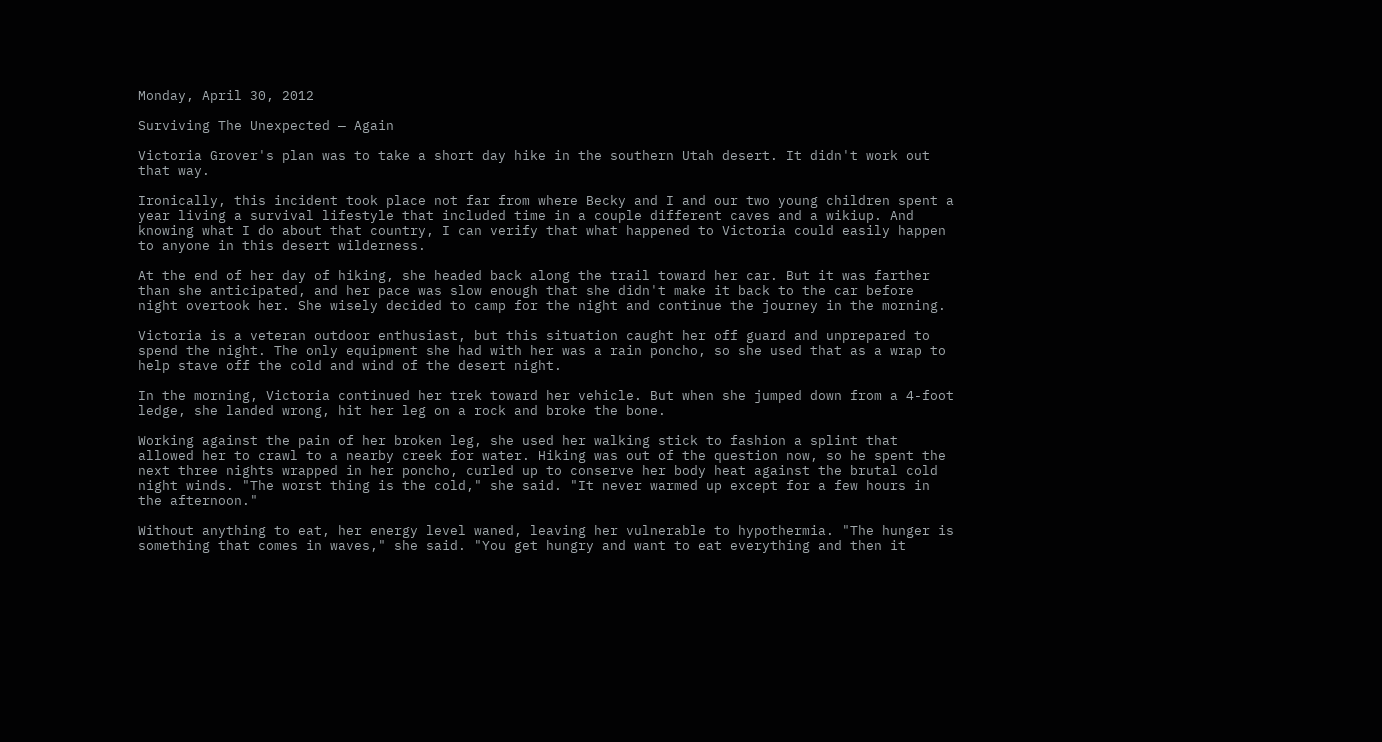Monday, April 30, 2012

Surviving The Unexpected — Again

Victoria Grover's plan was to take a short day hike in the southern Utah desert. It didn't work out that way.

Ironically, this incident took place not far from where Becky and I and our two young children spent a year living a survival lifestyle that included time in a couple different caves and a wikiup. And knowing what I do about that country, I can verify that what happened to Victoria could easily happen to anyone in this desert wilderness.

At the end of her day of hiking, she headed back along the trail toward her car. But it was farther than she anticipated, and her pace was slow enough that she didn't make it back to the car before night overtook her. She wisely decided to camp for the night and continue the journey in the morning.

Victoria is a veteran outdoor enthusiast, but this situation caught her off guard and unprepared to spend the night. The only equipment she had with her was a rain poncho, so she used that as a wrap to help stave off the cold and wind of the desert night.

In the morning, Victoria continued her trek toward her vehicle. But when she jumped down from a 4-foot ledge, she landed wrong, hit her leg on a rock and broke the bone.

Working against the pain of her broken leg, she used her walking stick to fashion a splint that allowed her to crawl to a nearby creek for water. Hiking was out of the question now, so he spent the next three nights wrapped in her poncho, curled up to conserve her body heat against the brutal cold night winds. "The worst thing is the cold," she said. "It never warmed up except for a few hours in the afternoon."

Without anything to eat, her energy level waned, leaving her vulnerable to hypothermia. "The hunger is something that comes in waves," she said. "You get hungry and want to eat everything and then it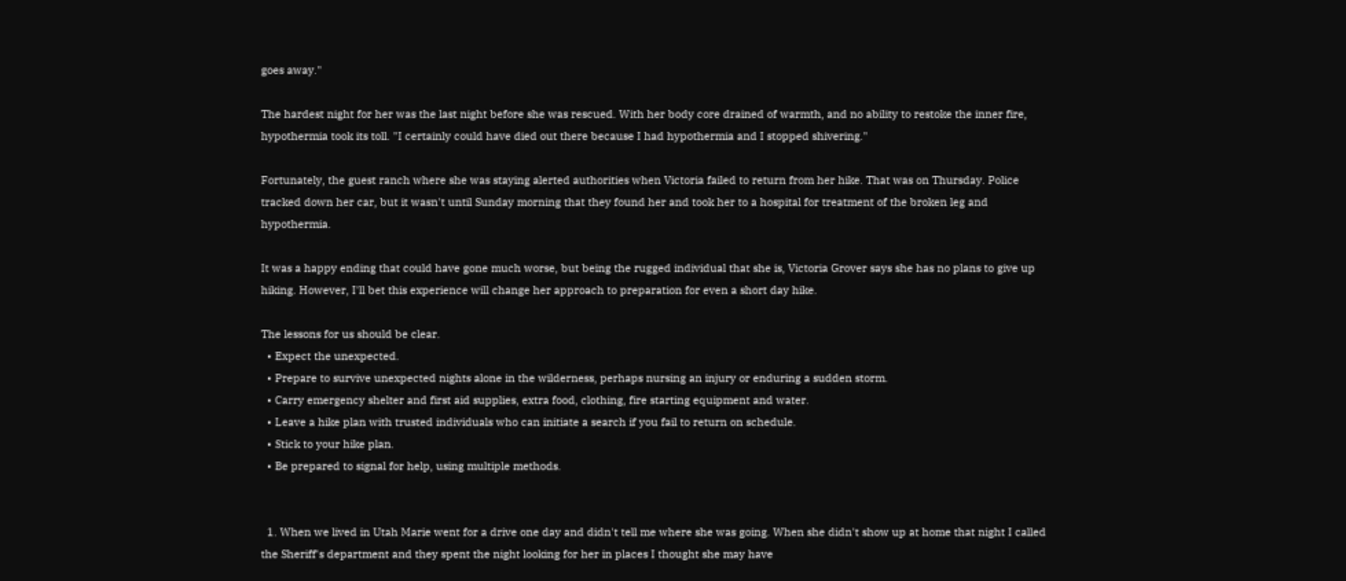goes away."

The hardest night for her was the last night before she was rescued. With her body core drained of warmth, and no ability to restoke the inner fire, hypothermia took its toll. "I certainly could have died out there because I had hypothermia and I stopped shivering."

Fortunately, the guest ranch where she was staying alerted authorities when Victoria failed to return from her hike. That was on Thursday. Police tracked down her car, but it wasn't until Sunday morning that they found her and took her to a hospital for treatment of the broken leg and hypothermia.

It was a happy ending that could have gone much worse, but being the rugged individual that she is, Victoria Grover says she has no plans to give up hiking. However, I'll bet this experience will change her approach to preparation for even a short day hike.

The lessons for us should be clear.
  • Expect the unexpected.
  • Prepare to survive unexpected nights alone in the wilderness, perhaps nursing an injury or enduring a sudden storm.
  • Carry emergency shelter and first aid supplies, extra food, clothing, fire starting equipment and water.
  • Leave a hike plan with trusted individuals who can initiate a search if you fail to return on schedule.
  • Stick to your hike plan.
  • Be prepared to signal for help, using multiple methods.


  1. When we lived in Utah Marie went for a drive one day and didn't tell me where she was going. When she didn't show up at home that night I called the Sheriff's department and they spent the night looking for her in places I thought she may have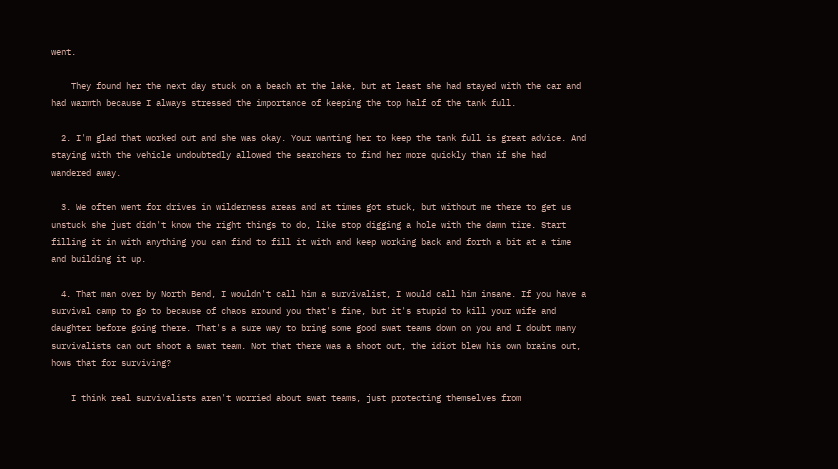went.

    They found her the next day stuck on a beach at the lake, but at least she had stayed with the car and had warmth because I always stressed the importance of keeping the top half of the tank full.

  2. I'm glad that worked out and she was okay. Your wanting her to keep the tank full is great advice. And staying with the vehicle undoubtedly allowed the searchers to find her more quickly than if she had wandered away.

  3. We often went for drives in wilderness areas and at times got stuck, but without me there to get us unstuck she just didn't know the right things to do, like stop digging a hole with the damn tire. Start filling it in with anything you can find to fill it with and keep working back and forth a bit at a time and building it up.

  4. That man over by North Bend, I wouldn't call him a survivalist, I would call him insane. If you have a survival camp to go to because of chaos around you that's fine, but it's stupid to kill your wife and daughter before going there. That's a sure way to bring some good swat teams down on you and I doubt many survivalists can out shoot a swat team. Not that there was a shoot out, the idiot blew his own brains out, hows that for surviving?

    I think real survivalists aren't worried about swat teams, just protecting themselves from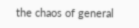the chaos of general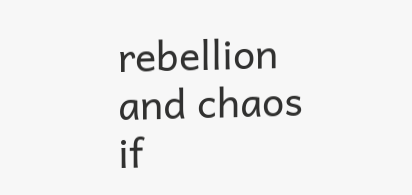rebellion and chaos if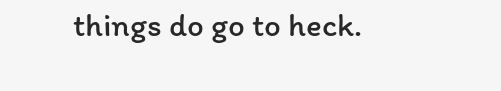things do go to heck.